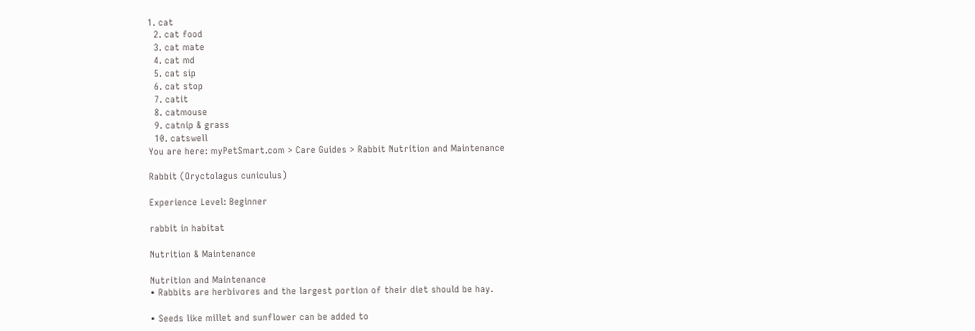1. cat
  2. cat food
  3. cat mate
  4. cat md
  5. cat sip
  6. cat stop
  7. catit
  8. catmouse
  9. catnip & grass
  10. catswell
You are here: myPetSmart.com > Care Guides > Rabbit Nutrition and Maintenance

Rabbit (Oryctolagus cuniculus)

Experience Level: Beginner

rabbit in habitat

Nutrition & Maintenance

Nutrition and Maintenance
• Rabbits are herbivores and the largest portion of their diet should be hay.

• Seeds like millet and sunflower can be added to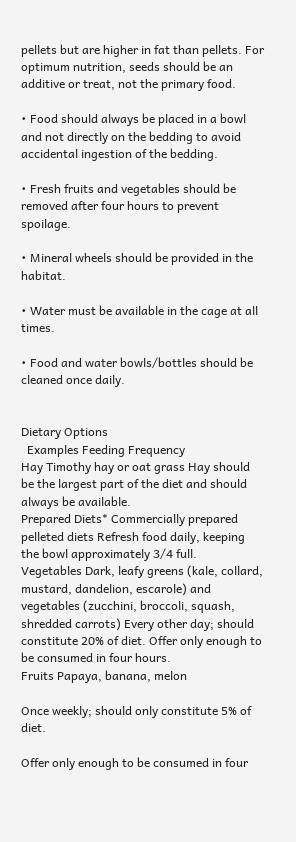pellets but are higher in fat than pellets. For optimum nutrition, seeds should be an additive or treat, not the primary food.

• Food should always be placed in a bowl and not directly on the bedding to avoid accidental ingestion of the bedding.

• Fresh fruits and vegetables should be removed after four hours to prevent spoilage.

• Mineral wheels should be provided in the habitat.

• Water must be available in the cage at all times.

• Food and water bowls/bottles should be cleaned once daily.


Dietary Options
  Examples Feeding Frequency
Hay Timothy hay or oat grass Hay should be the largest part of the diet and should always be available.
Prepared Diets* Commercially prepared pelleted diets Refresh food daily, keeping the bowl approximately 3/4 full.
Vegetables Dark, leafy greens (kale, collard, mustard, dandelion, escarole) and vegetables (zucchini, broccoli, squash, shredded carrots) Every other day; should constitute 20% of diet. Offer only enough to be consumed in four hours.
Fruits Papaya, banana, melon

Once weekly; should only constitute 5% of diet.

Offer only enough to be consumed in four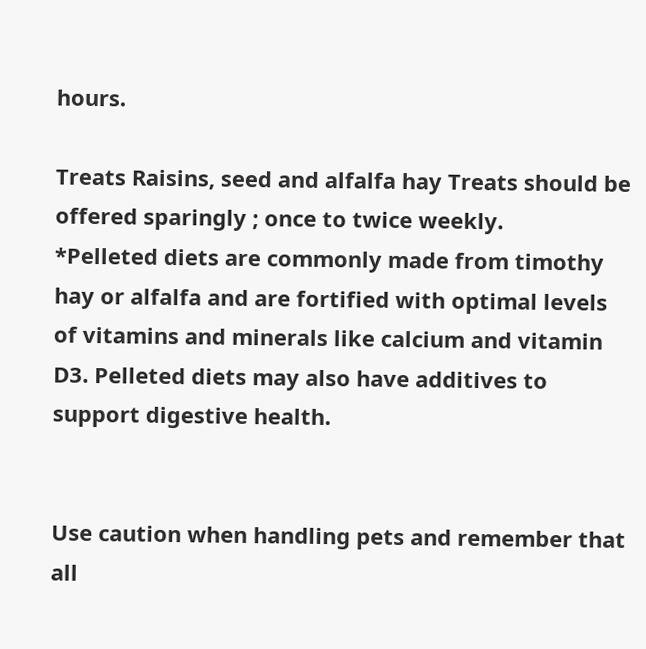hours.

Treats Raisins, seed and alfalfa hay Treats should be offered sparingly ; once to twice weekly.
*Pelleted diets are commonly made from timothy hay or alfalfa and are fortified with optimal levels of vitamins and minerals like calcium and vitamin D3. Pelleted diets may also have additives to support digestive health.


Use caution when handling pets and remember that all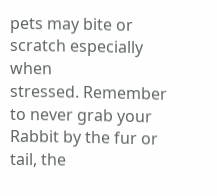pets may bite or scratch especially when
stressed. Remember to never grab your Rabbit by the fur or tail, the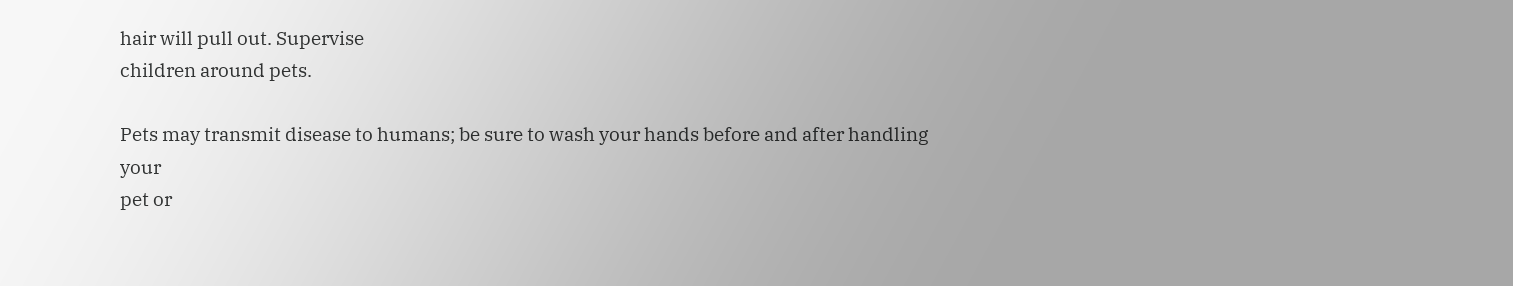hair will pull out. Supervise
children around pets.

Pets may transmit disease to humans; be sure to wash your hands before and after handling your
pet or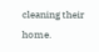cleaning their home.